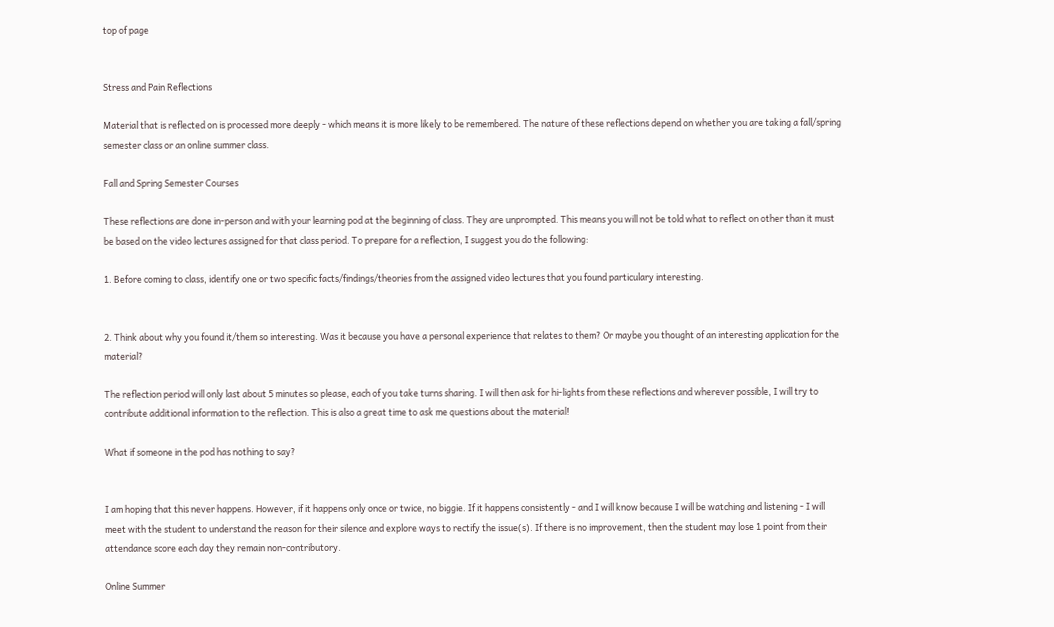top of page


Stress and Pain Reflections

Material that is reflected on is processed more deeply - which means it is more likely to be remembered. The nature of these reflections depend on whether you are taking a fall/spring semester class or an online summer class.

Fall and Spring Semester Courses

These reflections are done in-person and with your learning pod at the beginning of class. They are unprompted. This means you will not be told what to reflect on other than it must be based on the video lectures assigned for that class period. To prepare for a reflection, I suggest you do the following:

1. Before coming to class, identify one or two specific facts/findings/theories from the assigned video lectures that you found particulary interesting.


2. Think about why you found it/them so interesting. Was it because you have a personal experience that relates to them? Or maybe you thought of an interesting application for the material?

The reflection period will only last about 5 minutes so please, each of you take turns sharing. I will then ask for hi-lights from these reflections and wherever possible, I will try to contribute additional information to the reflection. This is also a great time to ask me questions about the material!

What if someone in the pod has nothing to say?


I am hoping that this never happens. However, if it happens only once or twice, no biggie. If it happens consistently - and I will know because I will be watching and listening - I will meet with the student to understand the reason for their silence and explore ways to rectify the issue(s). If there is no improvement, then the student may lose 1 point from their attendance score each day they remain non-contributory.

Online Summer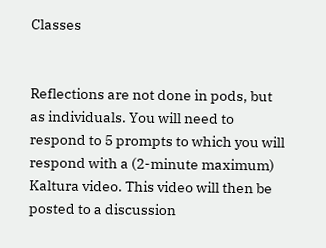Classes


Reflections are not done in pods, but as individuals. You will need to respond to 5 prompts to which you will respond with a (2-minute maximum) Kaltura video. This video will then be posted to a discussion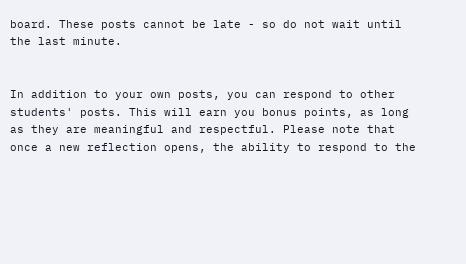board. These posts cannot be late - so do not wait until the last minute.


In addition to your own posts, you can respond to other students' posts. This will earn you bonus points, as long as they are meaningful and respectful. Please note that once a new reflection opens, the ability to respond to the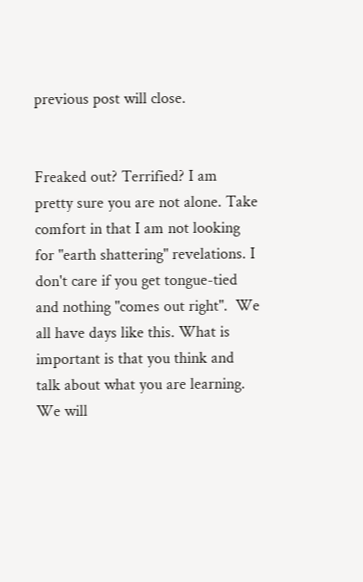previous post will close.


Freaked out? Terrified? I am pretty sure you are not alone. Take comfort in that I am not looking for "earth shattering" revelations. I don't care if you get tongue-tied and nothing "comes out right".  We all have days like this. What is important is that you think and talk about what you are learning. We will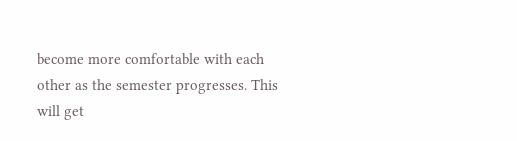become more comfortable with each other as the semester progresses. This will get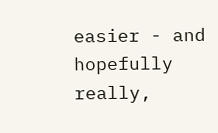easier - and hopefully really,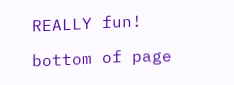REALLY fun!

bottom of page